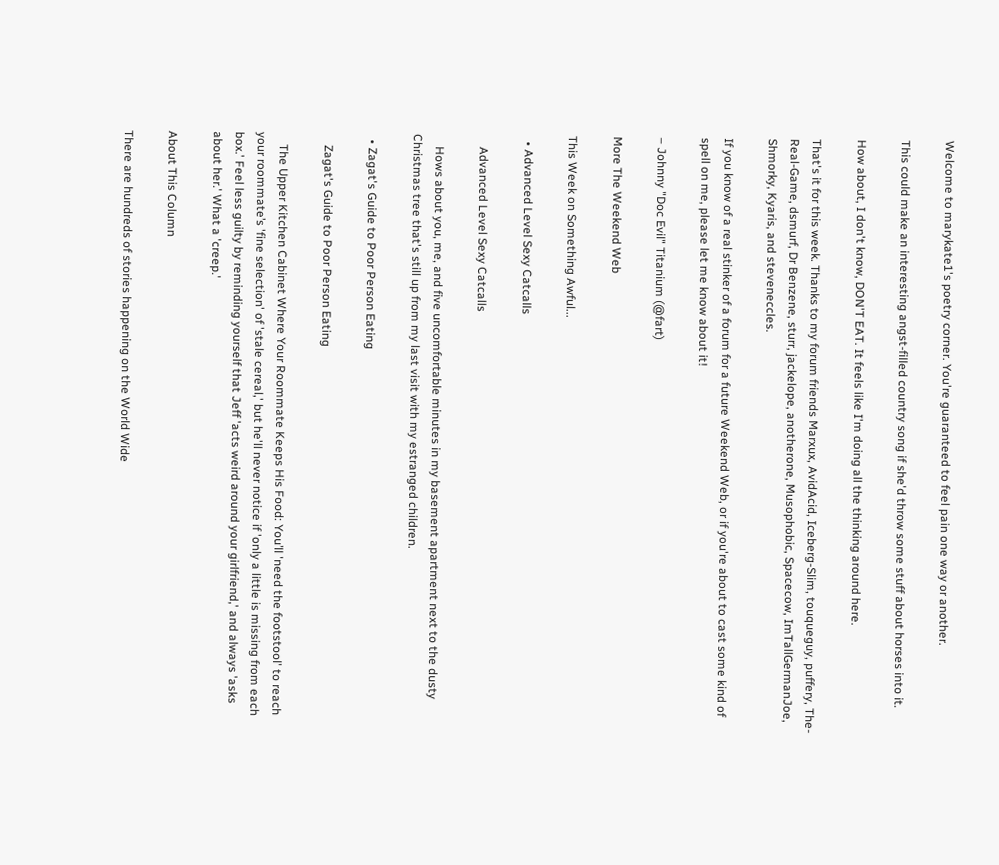Welcome to marykate1's poetry corner. You're guaranteed to feel pain one way or another.

This could make an interesting angst-filled country song if she'd throw some stuff about horses into it.

How about, I don't know, DON'T EAT. It feels like I'm doing all the thinking around here.

That's it for this week. Thanks to my forum friends Marxux, AvidAcid, Iceberg-Slim, touqueguy, puffery, The-Real-Game, dsmurf, Dr Benzene, sturr, jackelope, anotherone, Musophobic, Spacecow, ImTallGermanJoe, Shmorky, Kyaris, and steveneccles.

If you know of a real stinker of a forum for a future Weekend Web, or if you're about to cast some kind of spell on me, please let me know about it!

– Johnny "Doc Evil" Titanium (@fart)

More The Weekend Web

This Week on Something Awful...

  • Advanced Level Sexy Catcalls

    Advanced Level Sexy Catcalls

    Hows about you, me, and five uncomfortable minutes in my basement apartment next to the dusty Christmas tree that's still up from my last visit with my estranged children.

  • Zagat's Guide to Poor Person Eating

    Zagat's Guide to Poor Person Eating

    The Upper Kitchen Cabinet Where Your Roommate Keeps His Food: You’ll 'need the footstool' to reach your roommate’s 'fine selection' of 'stale cereal,' but he'll never notice if 'only a little is missing from each box.' Feel less guilty by reminding yourself that Jeff 'acts weird around your girlfriend,' and always 'asks about her.' What a 'creep.'

About This Column

There are hundreds of stories happening on the World Wide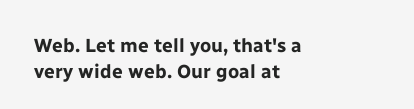Web. Let me tell you, that's a very wide web. Our goal at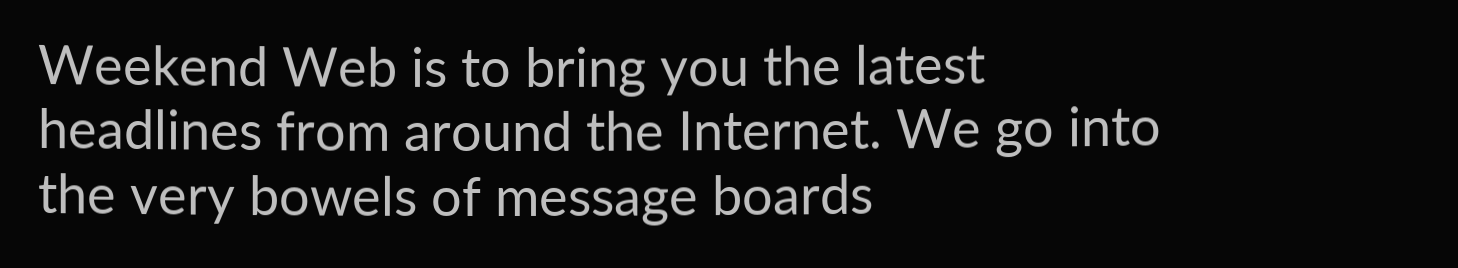Weekend Web is to bring you the latest headlines from around the Internet. We go into the very bowels of message boards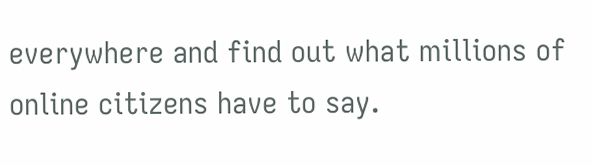everywhere and find out what millions of online citizens have to say.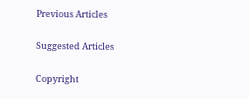Previous Articles

Suggested Articles

Copyright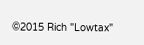©2015 Rich "Lowtax"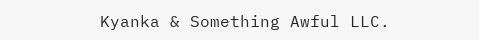Kyanka & Something Awful LLC.